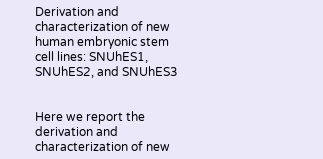Derivation and characterization of new human embryonic stem cell lines: SNUhES1, SNUhES2, and SNUhES3


Here we report the derivation and characterization of new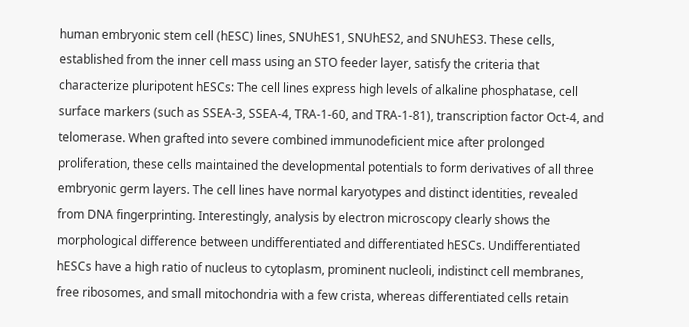human embryonic stem cell (hESC) lines, SNUhES1, SNUhES2, and SNUhES3. These cells, established from the inner cell mass using an STO feeder layer, satisfy the criteria that characterize pluripotent hESCs: The cell lines express high levels of alkaline phosphatase, cell surface markers (such as SSEA-3, SSEA-4, TRA-1-60, and TRA-1-81), transcription factor Oct-4, and telomerase. When grafted into severe combined immunodeficient mice after prolonged proliferation, these cells maintained the developmental potentials to form derivatives of all three embryonic germ layers. The cell lines have normal karyotypes and distinct identities, revealed from DNA fingerprinting. Interestingly, analysis by electron microscopy clearly shows the morphological difference between undifferentiated and differentiated hESCs. Undifferentiated hESCs have a high ratio of nucleus to cytoplasm, prominent nucleoli, indistinct cell membranes, free ribosomes, and small mitochondria with a few crista, whereas differentiated cells retain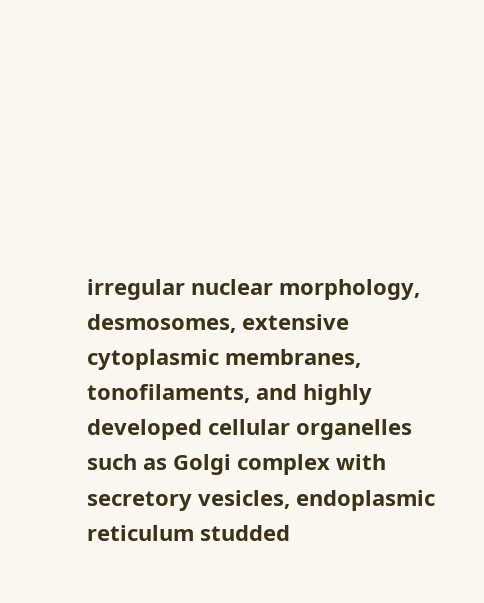irregular nuclear morphology, desmosomes, extensive cytoplasmic membranes, tonofilaments, and highly developed cellular organelles such as Golgi complex with secretory vesicles, endoplasmic reticulum studded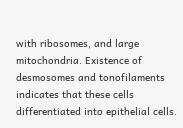with ribosomes, and large mitochondria. Existence of desmosomes and tonofilaments indicates that these cells differentiated into epithelial cells.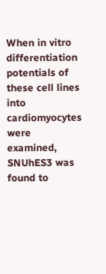When in vitro differentiation potentials of these cell lines into cardiomyocytes were examined, SNUhES3 was found to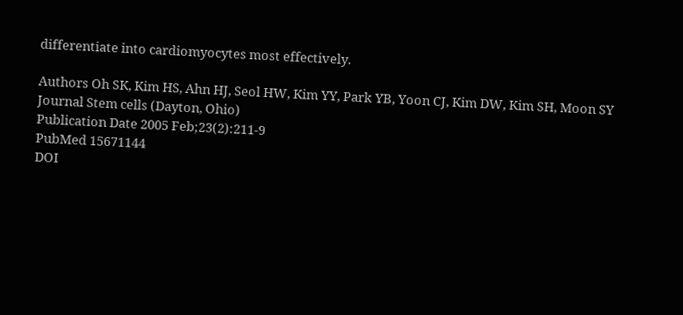differentiate into cardiomyocytes most effectively.

Authors Oh SK, Kim HS, Ahn HJ, Seol HW, Kim YY, Park YB, Yoon CJ, Kim DW, Kim SH, Moon SY
Journal Stem cells (Dayton, Ohio)
Publication Date 2005 Feb;23(2):211-9
PubMed 15671144
DOI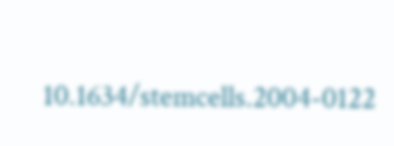10.1634/stemcells.2004-0122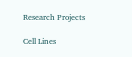Research Projects

Cell Lines